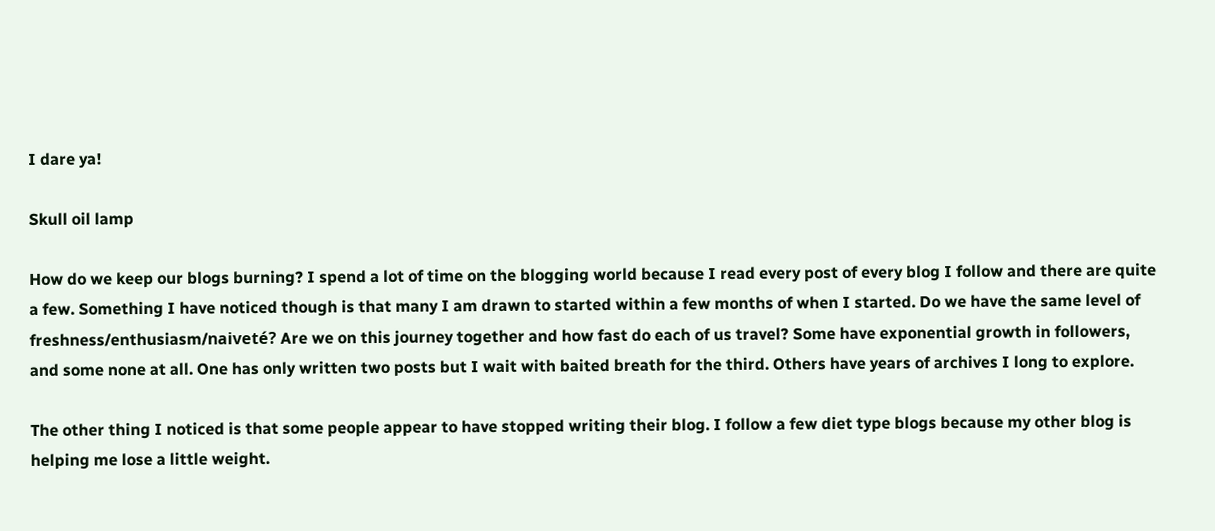I dare ya!

Skull oil lamp

How do we keep our blogs burning? I spend a lot of time on the blogging world because I read every post of every blog I follow and there are quite a few. Something I have noticed though is that many I am drawn to started within a few months of when I started. Do we have the same level of freshness/enthusiasm/naiveté? Are we on this journey together and how fast do each of us travel? Some have exponential growth in followers, and some none at all. One has only written two posts but I wait with baited breath for the third. Others have years of archives I long to explore.

The other thing I noticed is that some people appear to have stopped writing their blog. I follow a few diet type blogs because my other blog is helping me lose a little weight.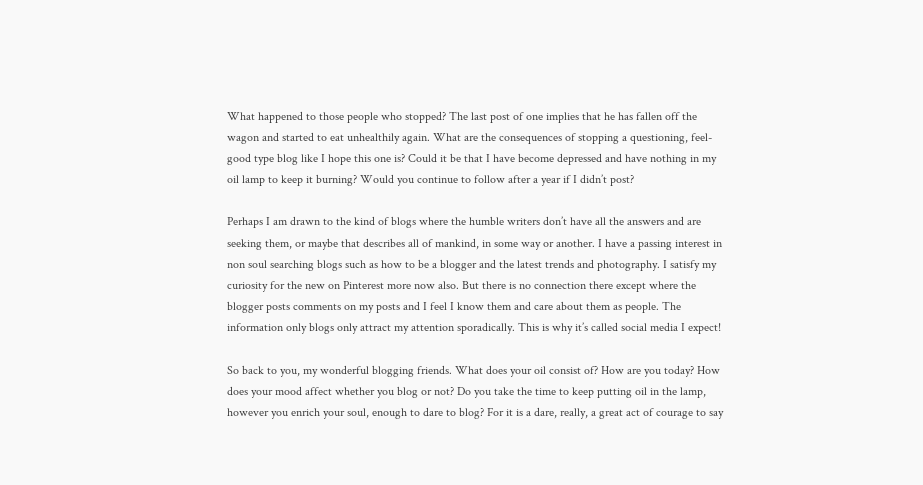What happened to those people who stopped? The last post of one implies that he has fallen off the wagon and started to eat unhealthily again. What are the consequences of stopping a questioning, feel-good type blog like I hope this one is? Could it be that I have become depressed and have nothing in my oil lamp to keep it burning? Would you continue to follow after a year if I didn’t post?

Perhaps I am drawn to the kind of blogs where the humble writers don’t have all the answers and are seeking them, or maybe that describes all of mankind, in some way or another. I have a passing interest in non soul searching blogs such as how to be a blogger and the latest trends and photography. I satisfy my curiosity for the new on Pinterest more now also. But there is no connection there except where the blogger posts comments on my posts and I feel I know them and care about them as people. The information only blogs only attract my attention sporadically. This is why it’s called social media I expect!

So back to you, my wonderful blogging friends. What does your oil consist of? How are you today? How does your mood affect whether you blog or not? Do you take the time to keep putting oil in the lamp, however you enrich your soul, enough to dare to blog? For it is a dare, really, a great act of courage to say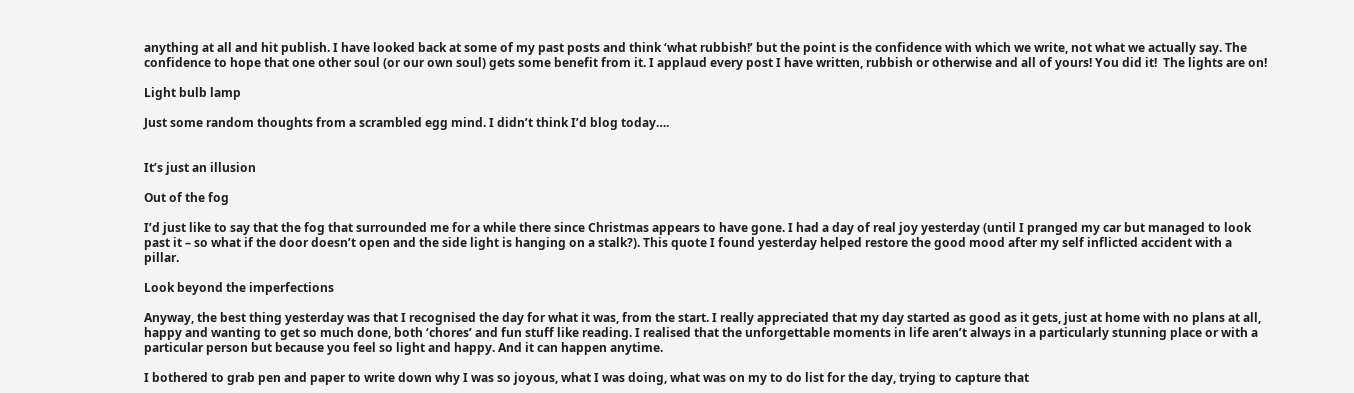anything at all and hit publish. I have looked back at some of my past posts and think ‘what rubbish!’ but the point is the confidence with which we write, not what we actually say. The confidence to hope that one other soul (or our own soul) gets some benefit from it. I applaud every post I have written, rubbish or otherwise and all of yours! You did it!  The lights are on!

Light bulb lamp

Just some random thoughts from a scrambled egg mind. I didn’t think I’d blog today….


It’s just an illusion

Out of the fog

I’d just like to say that the fog that surrounded me for a while there since Christmas appears to have gone. I had a day of real joy yesterday (until I pranged my car but managed to look past it – so what if the door doesn’t open and the side light is hanging on a stalk?). This quote I found yesterday helped restore the good mood after my self inflicted accident with a pillar.

Look beyond the imperfections

Anyway, the best thing yesterday was that I recognised the day for what it was, from the start. I really appreciated that my day started as good as it gets, just at home with no plans at all, happy and wanting to get so much done, both ‘chores’ and fun stuff like reading. I realised that the unforgettable moments in life aren’t always in a particularly stunning place or with a particular person but because you feel so light and happy. And it can happen anytime.

I bothered to grab pen and paper to write down why I was so joyous, what I was doing, what was on my to do list for the day, trying to capture that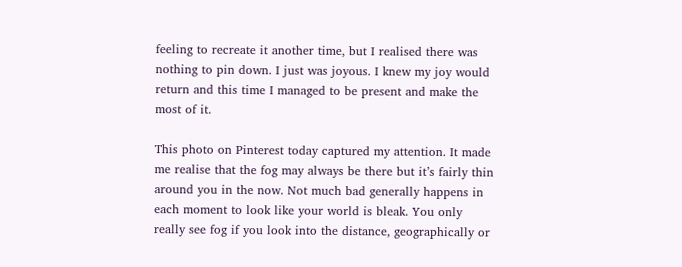feeling to recreate it another time, but I realised there was nothing to pin down. I just was joyous. I knew my joy would return and this time I managed to be present and make the most of it.

This photo on Pinterest today captured my attention. It made me realise that the fog may always be there but it’s fairly thin around you in the now. Not much bad generally happens in each moment to look like your world is bleak. You only really see fog if you look into the distance, geographically or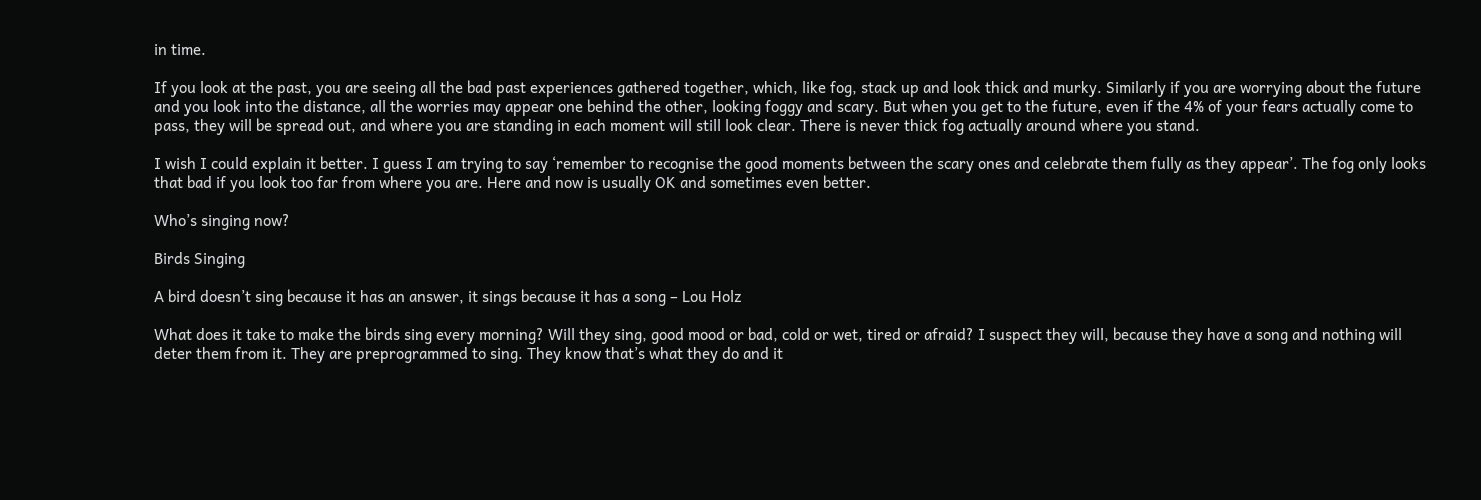in time.

If you look at the past, you are seeing all the bad past experiences gathered together, which, like fog, stack up and look thick and murky. Similarly if you are worrying about the future and you look into the distance, all the worries may appear one behind the other, looking foggy and scary. But when you get to the future, even if the 4% of your fears actually come to pass, they will be spread out, and where you are standing in each moment will still look clear. There is never thick fog actually around where you stand.

I wish I could explain it better. I guess I am trying to say ‘remember to recognise the good moments between the scary ones and celebrate them fully as they appear’. The fog only looks that bad if you look too far from where you are. Here and now is usually OK and sometimes even better.

Who’s singing now?

Birds Singing

A bird doesn’t sing because it has an answer, it sings because it has a song – Lou Holz

What does it take to make the birds sing every morning? Will they sing, good mood or bad, cold or wet, tired or afraid? I suspect they will, because they have a song and nothing will deter them from it. They are preprogrammed to sing. They know that’s what they do and it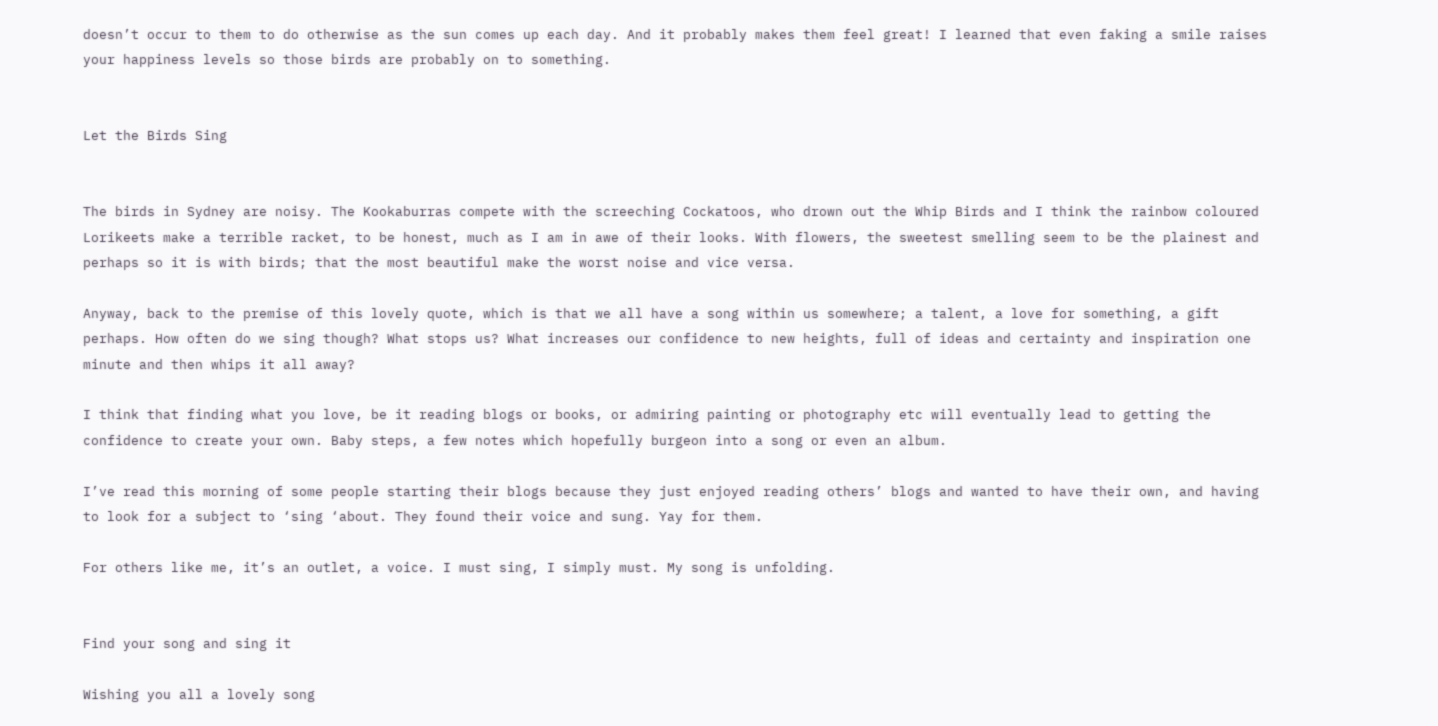doesn’t occur to them to do otherwise as the sun comes up each day. And it probably makes them feel great! I learned that even faking a smile raises your happiness levels so those birds are probably on to something.


Let the Birds Sing


The birds in Sydney are noisy. The Kookaburras compete with the screeching Cockatoos, who drown out the Whip Birds and I think the rainbow coloured Lorikeets make a terrible racket, to be honest, much as I am in awe of their looks. With flowers, the sweetest smelling seem to be the plainest and perhaps so it is with birds; that the most beautiful make the worst noise and vice versa.

Anyway, back to the premise of this lovely quote, which is that we all have a song within us somewhere; a talent, a love for something, a gift perhaps. How often do we sing though? What stops us? What increases our confidence to new heights, full of ideas and certainty and inspiration one minute and then whips it all away?

I think that finding what you love, be it reading blogs or books, or admiring painting or photography etc will eventually lead to getting the confidence to create your own. Baby steps, a few notes which hopefully burgeon into a song or even an album.

I’ve read this morning of some people starting their blogs because they just enjoyed reading others’ blogs and wanted to have their own, and having to look for a subject to ‘sing ‘about. They found their voice and sung. Yay for them.

For others like me, it’s an outlet, a voice. I must sing, I simply must. My song is unfolding.


Find your song and sing it

Wishing you all a lovely song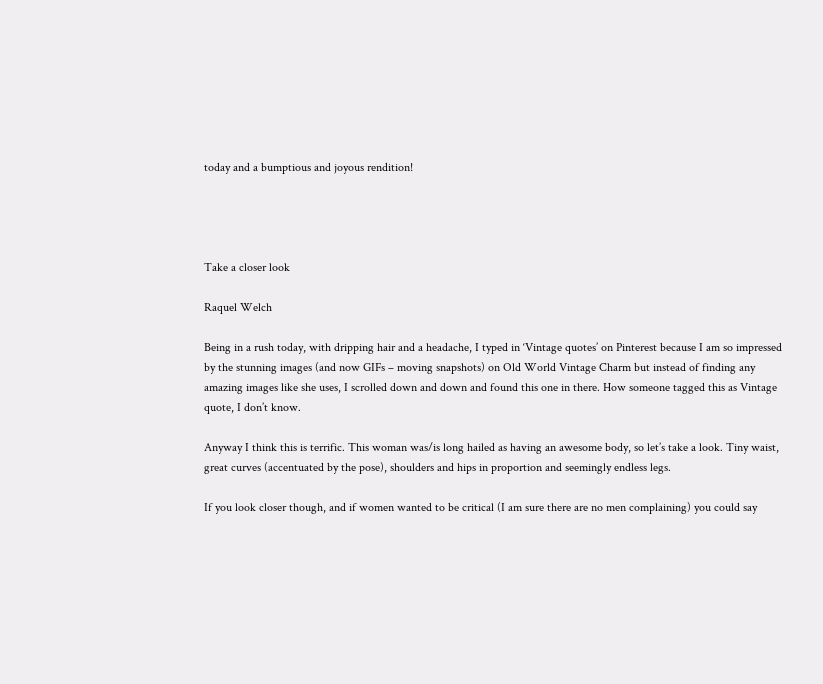today and a bumptious and joyous rendition!




Take a closer look

Raquel Welch

Being in a rush today, with dripping hair and a headache, I typed in ‘Vintage quotes’ on Pinterest because I am so impressed by the stunning images (and now GIFs – moving snapshots) on Old World Vintage Charm but instead of finding any amazing images like she uses, I scrolled down and down and found this one in there. How someone tagged this as Vintage quote, I don’t know.

Anyway I think this is terrific. This woman was/is long hailed as having an awesome body, so let’s take a look. Tiny waist, great curves (accentuated by the pose), shoulders and hips in proportion and seemingly endless legs.

If you look closer though, and if women wanted to be critical (I am sure there are no men complaining) you could say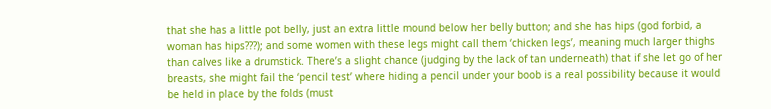that she has a little pot belly, just an extra little mound below her belly button; and she has hips (god forbid, a woman has hips???); and some women with these legs might call them ‘chicken legs’, meaning much larger thighs than calves like a drumstick. There’s a slight chance (judging by the lack of tan underneath) that if she let go of her breasts, she might fail the ‘pencil test’ where hiding a pencil under your boob is a real possibility because it would be held in place by the folds (must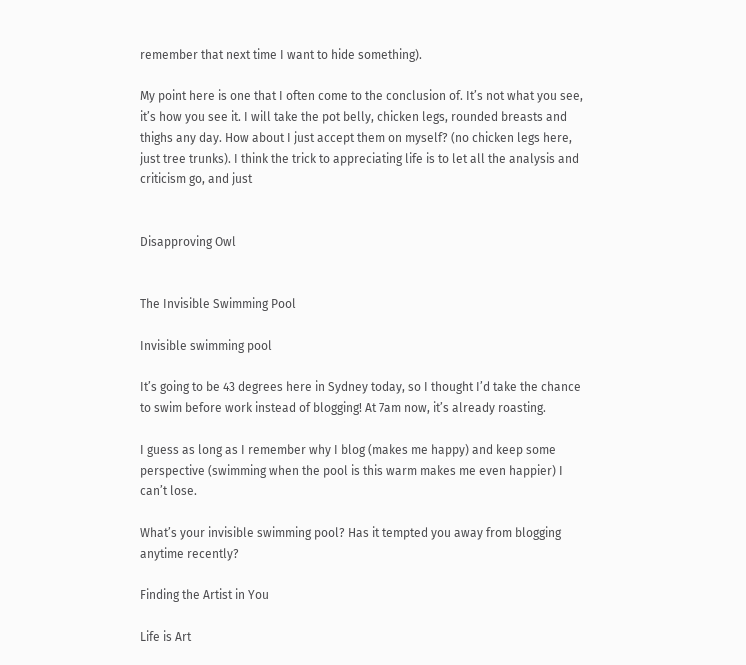remember that next time I want to hide something).

My point here is one that I often come to the conclusion of. It’s not what you see, it’s how you see it. I will take the pot belly, chicken legs, rounded breasts and thighs any day. How about I just accept them on myself? (no chicken legs here, just tree trunks). I think the trick to appreciating life is to let all the analysis and criticism go, and just


Disapproving Owl


The Invisible Swimming Pool

Invisible swimming pool

It’s going to be 43 degrees here in Sydney today, so I thought I’d take the chance to swim before work instead of blogging! At 7am now, it’s already roasting.

I guess as long as I remember why I blog (makes me happy) and keep some perspective (swimming when the pool is this warm makes me even happier) I can’t lose.

What’s your invisible swimming pool? Has it tempted you away from blogging anytime recently?

Finding the Artist in You

Life is Art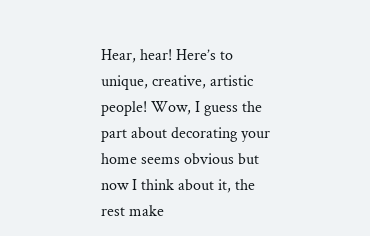Hear, hear! Here’s to unique, creative, artistic people! Wow, I guess the part about decorating your home seems obvious but now I think about it, the rest make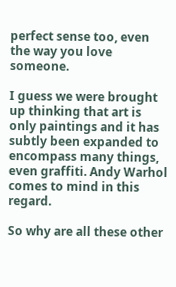perfect sense too, even the way you love someone.

I guess we were brought up thinking that art is only paintings and it has subtly been expanded to encompass many things, even graffiti. Andy Warhol comes to mind in this regard.

So why are all these other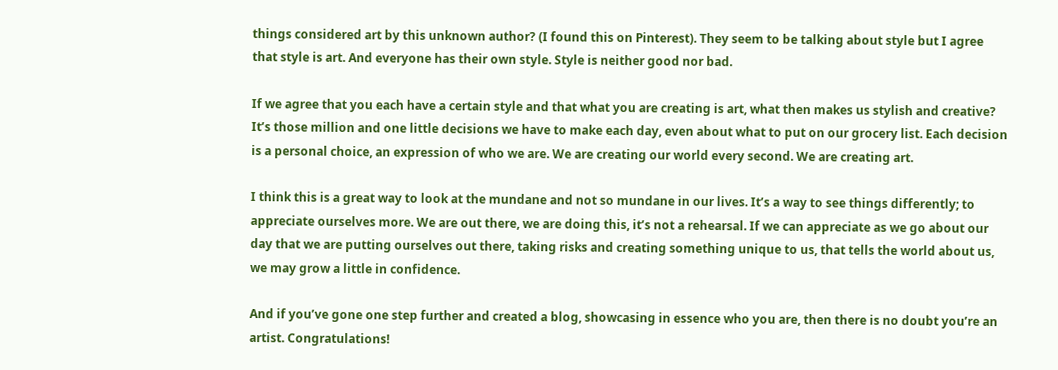things considered art by this unknown author? (I found this on Pinterest). They seem to be talking about style but I agree that style is art. And everyone has their own style. Style is neither good nor bad.

If we agree that you each have a certain style and that what you are creating is art, what then makes us stylish and creative? It’s those million and one little decisions we have to make each day, even about what to put on our grocery list. Each decision is a personal choice, an expression of who we are. We are creating our world every second. We are creating art.

I think this is a great way to look at the mundane and not so mundane in our lives. It’s a way to see things differently; to appreciate ourselves more. We are out there, we are doing this, it’s not a rehearsal. If we can appreciate as we go about our day that we are putting ourselves out there, taking risks and creating something unique to us, that tells the world about us, we may grow a little in confidence.

And if you’ve gone one step further and created a blog, showcasing in essence who you are, then there is no doubt you’re an artist. Congratulations!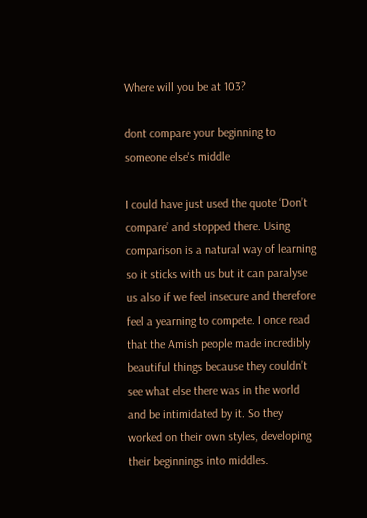Where will you be at 103?

dont compare your beginning to someone else's middle

I could have just used the quote ‘Don’t compare’ and stopped there. Using comparison is a natural way of learning so it sticks with us but it can paralyse us also if we feel insecure and therefore feel a yearning to compete. I once read that the Amish people made incredibly beautiful things because they couldn’t see what else there was in the world and be intimidated by it. So they worked on their own styles, developing their beginnings into middles.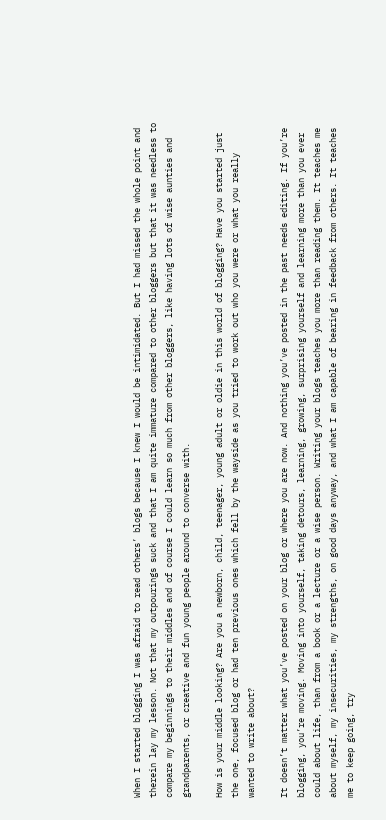When I started blogging I was afraid to read others’ blogs because I knew I would be intimidated. But I had missed the whole point and therein lay my lesson. Not that my outpourings suck and that I am quite immature compared to other bloggers but that it was needless to compare my beginnings to their middles and of course I could learn so much from other bloggers, like having lots of wise aunties and grandparents, or creative and fun young people around to converse with.

How is your middle looking? Are you a newborn, child, teenager, young adult or oldie in this world of blogging? Have you started just the one, focused blog or had ten previous ones which fell by the wayside as you tried to work out who you were or what you really wanted to write about?

It doesn’t matter what you’ve posted on your blog or where you are now. And nothing you’ve posted in the past needs editing. If you’re blogging, you’re moving. Moving into yourself, taking detours, learning, growing, surprising yourself and learning more than you ever could about life, than from a book or a lecture or a wise person. Writing your blogs teaches you more than reading them. It teaches me about myself, my insecurities, my strengths, on good days anyway, and what I am capable of bearing in feedback from others. It teaches me to keep going, try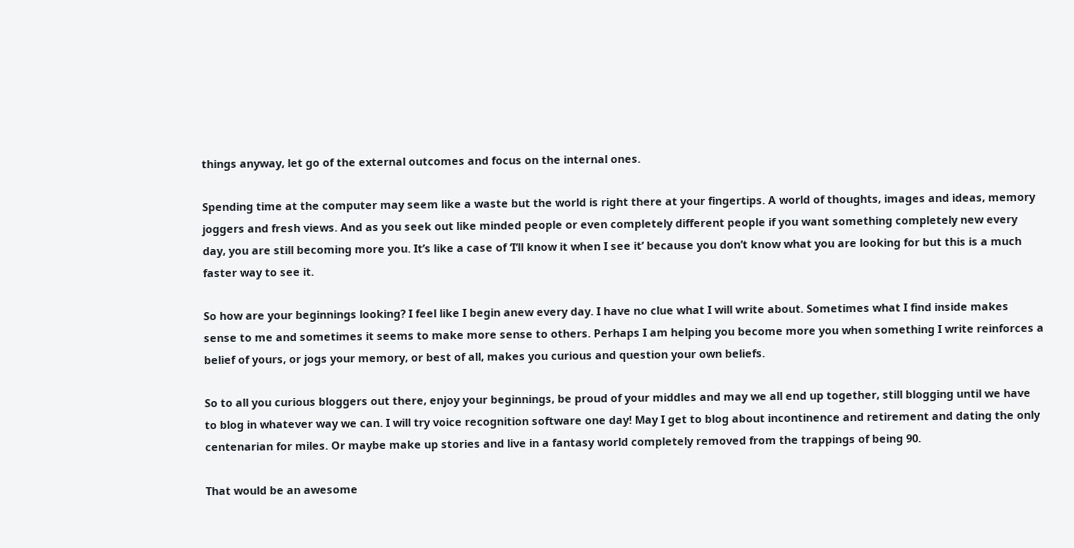things anyway, let go of the external outcomes and focus on the internal ones.

Spending time at the computer may seem like a waste but the world is right there at your fingertips. A world of thoughts, images and ideas, memory joggers and fresh views. And as you seek out like minded people or even completely different people if you want something completely new every day, you are still becoming more you. It’s like a case of ‘I’ll know it when I see it’ because you don’t know what you are looking for but this is a much faster way to see it.

So how are your beginnings looking? I feel like I begin anew every day. I have no clue what I will write about. Sometimes what I find inside makes sense to me and sometimes it seems to make more sense to others. Perhaps I am helping you become more you when something I write reinforces a belief of yours, or jogs your memory, or best of all, makes you curious and question your own beliefs.

So to all you curious bloggers out there, enjoy your beginnings, be proud of your middles and may we all end up together, still blogging until we have to blog in whatever way we can. I will try voice recognition software one day! May I get to blog about incontinence and retirement and dating the only centenarian for miles. Or maybe make up stories and live in a fantasy world completely removed from the trappings of being 90.

That would be an awesome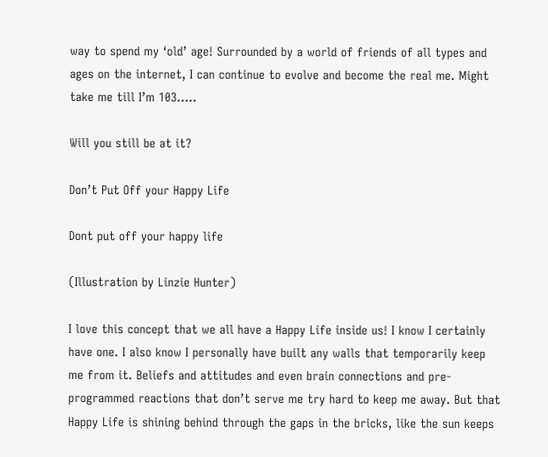way to spend my ‘old’ age! Surrounded by a world of friends of all types and ages on the internet, I can continue to evolve and become the real me. Might take me till I’m 103…..

Will you still be at it?

Don’t Put Off your Happy Life

Dont put off your happy life

(Illustration by Linzie Hunter)

I love this concept that we all have a Happy Life inside us! I know I certainly have one. I also know I personally have built any walls that temporarily keep me from it. Beliefs and attitudes and even brain connections and pre-programmed reactions that don’t serve me try hard to keep me away. But that Happy Life is shining behind through the gaps in the bricks, like the sun keeps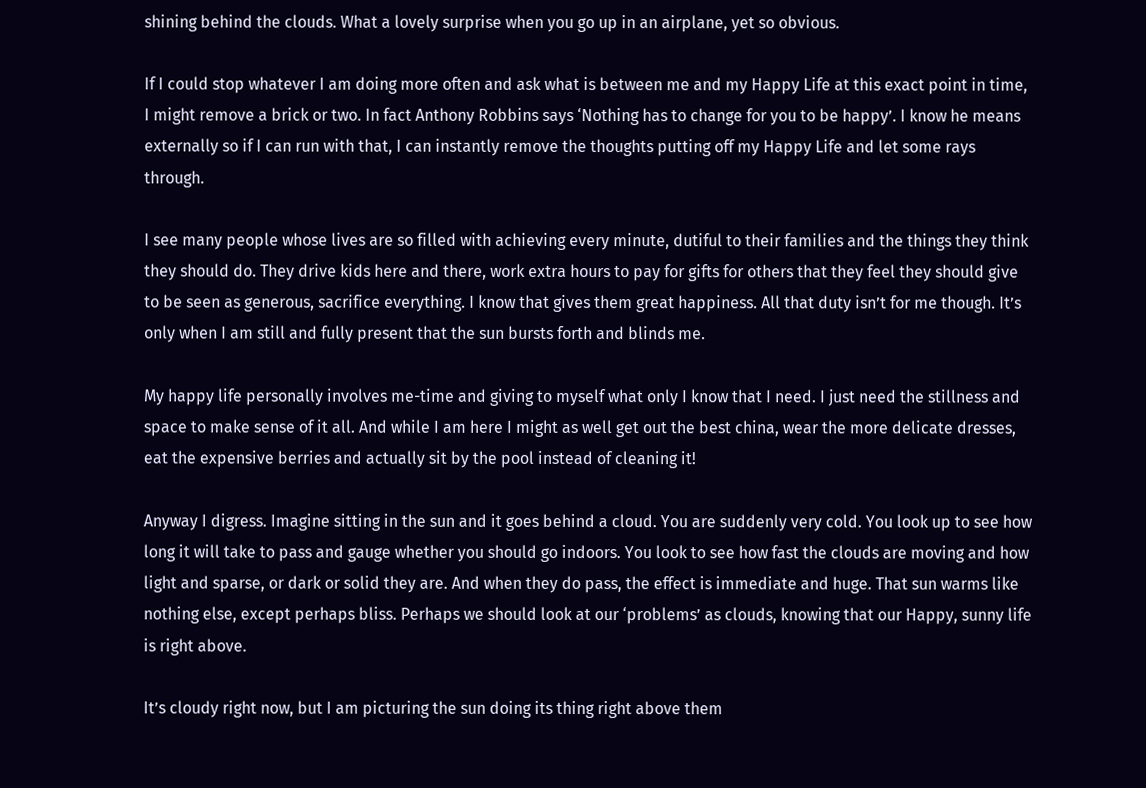shining behind the clouds. What a lovely surprise when you go up in an airplane, yet so obvious.

If I could stop whatever I am doing more often and ask what is between me and my Happy Life at this exact point in time, I might remove a brick or two. In fact Anthony Robbins says ‘Nothing has to change for you to be happy’. I know he means externally so if I can run with that, I can instantly remove the thoughts putting off my Happy Life and let some rays through.

I see many people whose lives are so filled with achieving every minute, dutiful to their families and the things they think they should do. They drive kids here and there, work extra hours to pay for gifts for others that they feel they should give to be seen as generous, sacrifice everything. I know that gives them great happiness. All that duty isn’t for me though. It’s only when I am still and fully present that the sun bursts forth and blinds me.

My happy life personally involves me-time and giving to myself what only I know that I need. I just need the stillness and space to make sense of it all. And while I am here I might as well get out the best china, wear the more delicate dresses, eat the expensive berries and actually sit by the pool instead of cleaning it!

Anyway I digress. Imagine sitting in the sun and it goes behind a cloud. You are suddenly very cold. You look up to see how long it will take to pass and gauge whether you should go indoors. You look to see how fast the clouds are moving and how light and sparse, or dark or solid they are. And when they do pass, the effect is immediate and huge. That sun warms like nothing else, except perhaps bliss. Perhaps we should look at our ‘problems’ as clouds, knowing that our Happy, sunny life is right above.

It’s cloudy right now, but I am picturing the sun doing its thing right above them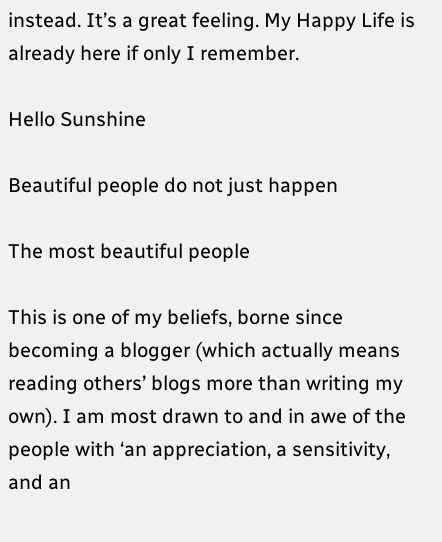instead. It’s a great feeling. My Happy Life is already here if only I remember.

Hello Sunshine

Beautiful people do not just happen

The most beautiful people

This is one of my beliefs, borne since becoming a blogger (which actually means reading others’ blogs more than writing my own). I am most drawn to and in awe of the people with ‘an appreciation, a sensitivity, and an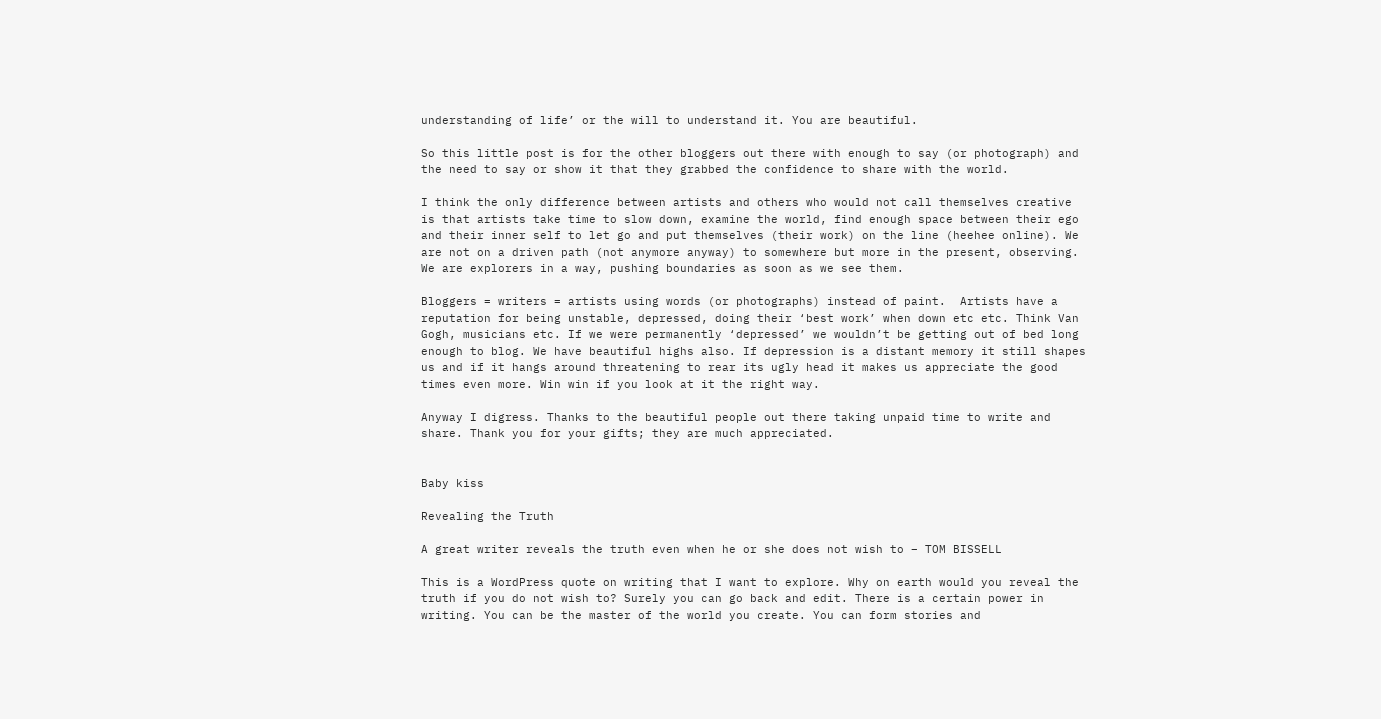understanding of life’ or the will to understand it. You are beautiful.

So this little post is for the other bloggers out there with enough to say (or photograph) and the need to say or show it that they grabbed the confidence to share with the world.

I think the only difference between artists and others who would not call themselves creative is that artists take time to slow down, examine the world, find enough space between their ego and their inner self to let go and put themselves (their work) on the line (heehee online). We are not on a driven path (not anymore anyway) to somewhere but more in the present, observing. We are explorers in a way, pushing boundaries as soon as we see them.

Bloggers = writers = artists using words (or photographs) instead of paint.  Artists have a reputation for being unstable, depressed, doing their ‘best work’ when down etc etc. Think Van Gogh, musicians etc. If we were permanently ‘depressed’ we wouldn’t be getting out of bed long enough to blog. We have beautiful highs also. If depression is a distant memory it still shapes us and if it hangs around threatening to rear its ugly head it makes us appreciate the good times even more. Win win if you look at it the right way.

Anyway I digress. Thanks to the beautiful people out there taking unpaid time to write and share. Thank you for your gifts; they are much appreciated.


Baby kiss

Revealing the Truth

A great writer reveals the truth even when he or she does not wish to – TOM BISSELL

This is a WordPress quote on writing that I want to explore. Why on earth would you reveal the truth if you do not wish to? Surely you can go back and edit. There is a certain power in writing. You can be the master of the world you create. You can form stories and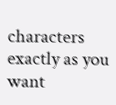characters exactly as you want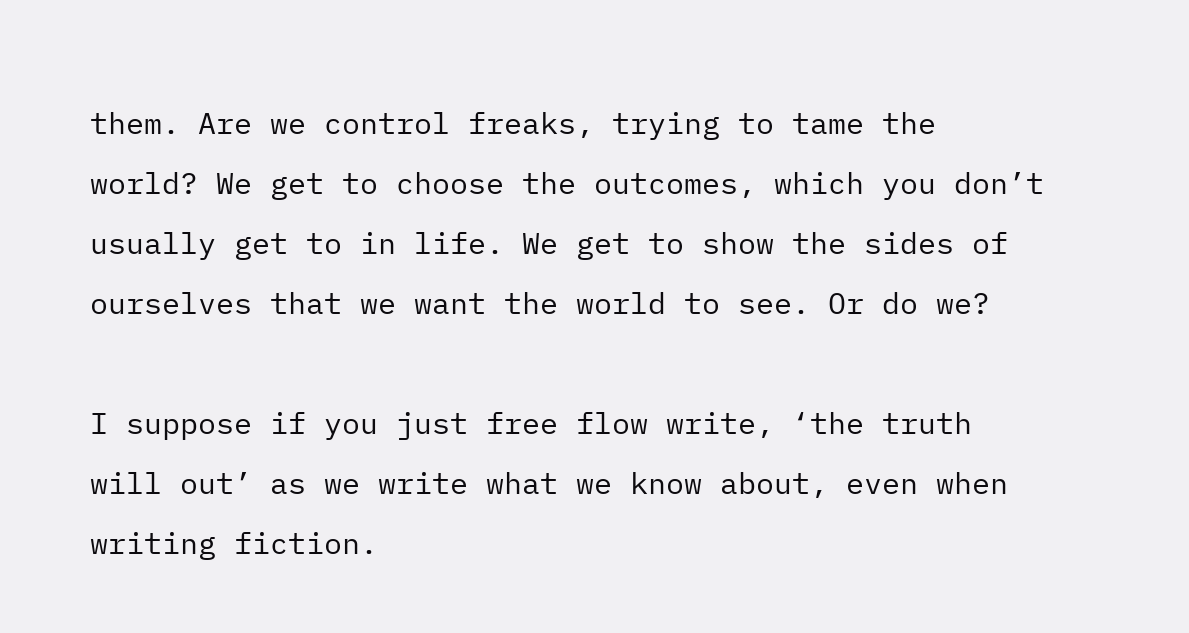them. Are we control freaks, trying to tame the world? We get to choose the outcomes, which you don’t usually get to in life. We get to show the sides of ourselves that we want the world to see. Or do we?

I suppose if you just free flow write, ‘the truth will out’ as we write what we know about, even when writing fiction.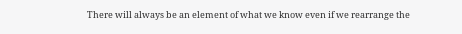There will always be an element of what we know even if we rearrange the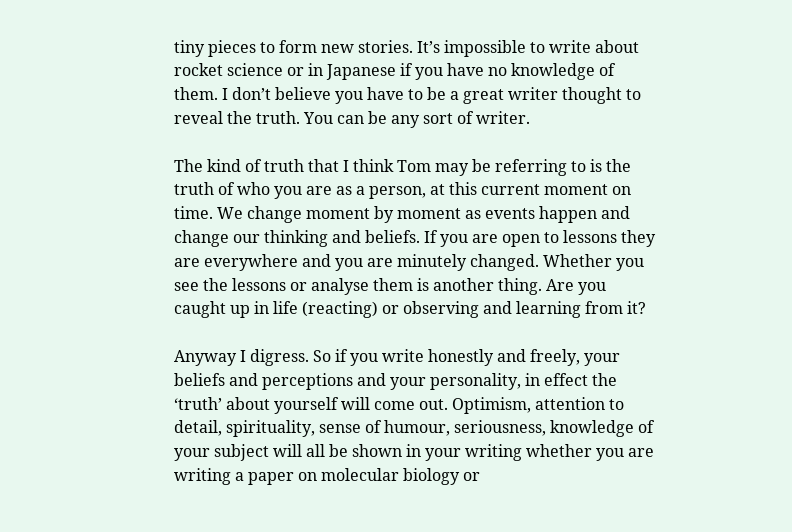tiny pieces to form new stories. It’s impossible to write about rocket science or in Japanese if you have no knowledge of them. I don’t believe you have to be a great writer thought to reveal the truth. You can be any sort of writer.

The kind of truth that I think Tom may be referring to is the truth of who you are as a person, at this current moment on time. We change moment by moment as events happen and change our thinking and beliefs. If you are open to lessons they are everywhere and you are minutely changed. Whether you see the lessons or analyse them is another thing. Are you caught up in life (reacting) or observing and learning from it?

Anyway I digress. So if you write honestly and freely, your beliefs and perceptions and your personality, in effect the ‘truth’ about yourself will come out. Optimism, attention to detail, spirituality, sense of humour, seriousness, knowledge of your subject will all be shown in your writing whether you are writing a paper on molecular biology or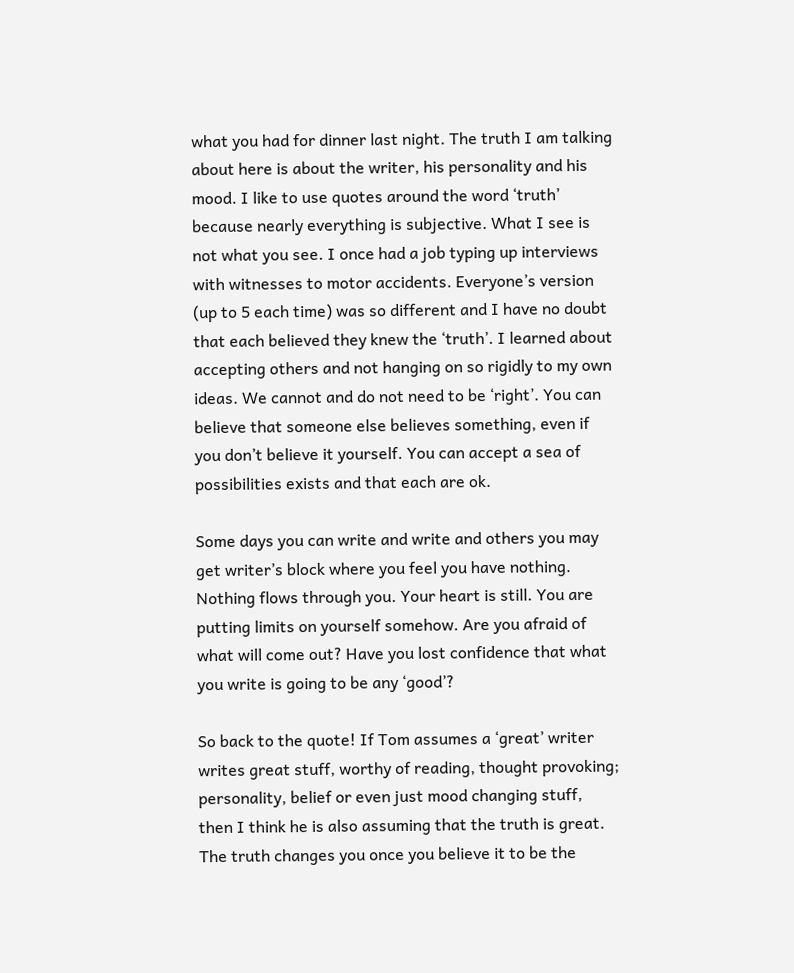what you had for dinner last night. The truth I am talking about here is about the writer, his personality and his mood. I like to use quotes around the word ‘truth’ because nearly everything is subjective. What I see is not what you see. I once had a job typing up interviews with witnesses to motor accidents. Everyone’s version (up to 5 each time) was so different and I have no doubt that each believed they knew the ‘truth’. I learned about accepting others and not hanging on so rigidly to my own ideas. We cannot and do not need to be ‘right’. You can believe that someone else believes something, even if you don’t believe it yourself. You can accept a sea of possibilities exists and that each are ok.

Some days you can write and write and others you may get writer’s block where you feel you have nothing. Nothing flows through you. Your heart is still. You are putting limits on yourself somehow. Are you afraid of what will come out? Have you lost confidence that what you write is going to be any ‘good’?

So back to the quote! If Tom assumes a ‘great’ writer writes great stuff, worthy of reading, thought provoking; personality, belief or even just mood changing stuff, then I think he is also assuming that the truth is great. The truth changes you once you believe it to be the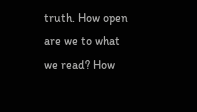truth. How open are we to what we read? How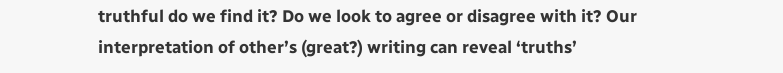truthful do we find it? Do we look to agree or disagree with it? Our interpretation of other’s (great?) writing can reveal ‘truths’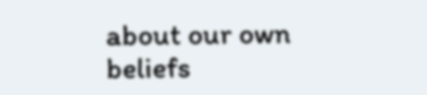about our own beliefs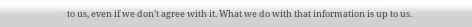to us, even if we don’t agree with it. What we do with that information is up to us.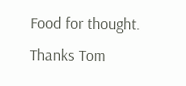Food for thought. Thanks Tom